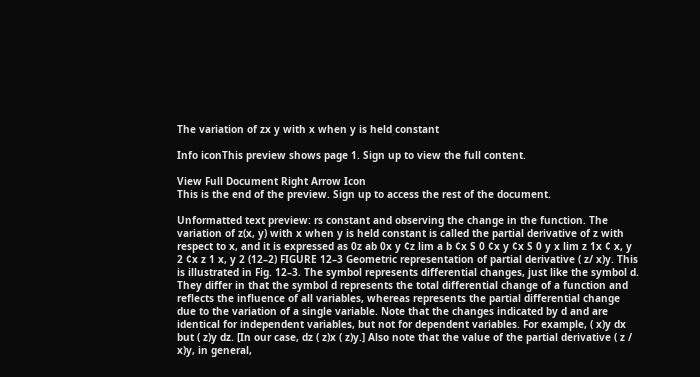The variation of zx y with x when y is held constant

Info iconThis preview shows page 1. Sign up to view the full content.

View Full Document Right Arrow Icon
This is the end of the preview. Sign up to access the rest of the document.

Unformatted text preview: rs constant and observing the change in the function. The variation of z(x, y) with x when y is held constant is called the partial derivative of z with respect to x, and it is expressed as 0z ab 0x y ¢z lim a b ¢x S 0 ¢x y ¢x S 0 y x lim z 1x ¢ x, y 2 ¢x z 1 x, y 2 (12–2) FIGURE 12–3 Geometric representation of partial derivative ( z/ x)y. This is illustrated in Fig. 12–3. The symbol represents differential changes, just like the symbol d. They differ in that the symbol d represents the total differential change of a function and reflects the influence of all variables, whereas represents the partial differential change due to the variation of a single variable. Note that the changes indicated by d and are identical for independent variables, but not for dependent variables. For example, ( x)y dx but ( z)y dz. [In our case, dz ( z)x ( z)y.] Also note that the value of the partial derivative ( z / x)y, in general,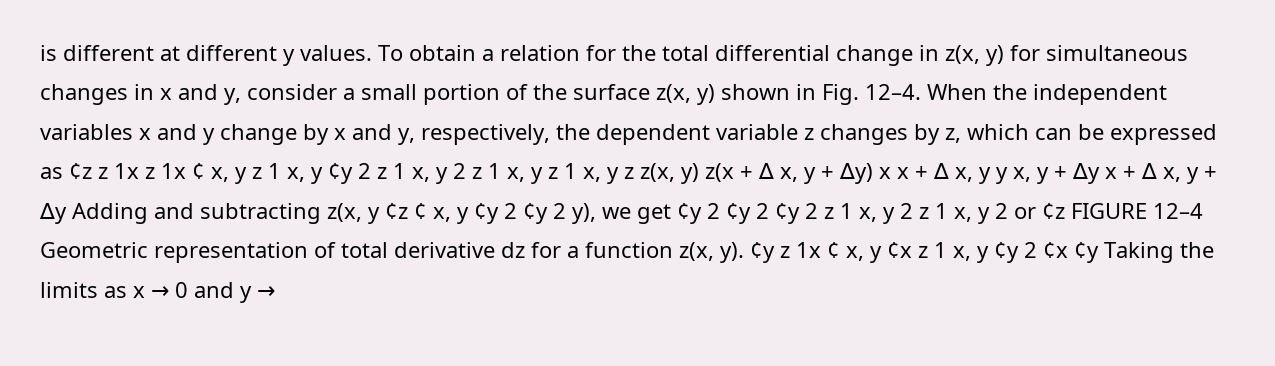is different at different y values. To obtain a relation for the total differential change in z(x, y) for simultaneous changes in x and y, consider a small portion of the surface z(x, y) shown in Fig. 12–4. When the independent variables x and y change by x and y, respectively, the dependent variable z changes by z, which can be expressed as ¢z z 1x z 1x ¢ x, y z 1 x, y ¢y 2 z 1 x, y 2 z 1 x, y z 1 x, y z z(x, y) z(x + ∆ x, y + ∆y) x x + ∆ x, y y x, y + ∆y x + ∆ x, y + ∆y Adding and subtracting z(x, y ¢z ¢ x, y ¢y 2 ¢y 2 y), we get ¢y 2 ¢y 2 ¢y 2 z 1 x, y 2 z 1 x, y 2 or ¢z FIGURE 12–4 Geometric representation of total derivative dz for a function z(x, y). ¢y z 1x ¢ x, y ¢x z 1 x, y ¢y 2 ¢x ¢y Taking the limits as x → 0 and y →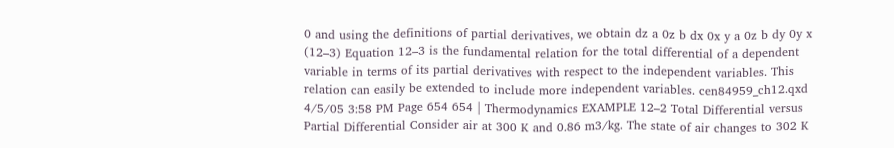0 and using the definitions of partial derivatives, we obtain dz a 0z b dx 0x y a 0z b dy 0y x (12–3) Equation 12–3 is the fundamental relation for the total differential of a dependent variable in terms of its partial derivatives with respect to the independent variables. This relation can easily be extended to include more independent variables. cen84959_ch12.qxd 4/5/05 3:58 PM Page 654 654 | Thermodynamics EXAMPLE 12–2 Total Differential versus Partial Differential Consider air at 300 K and 0.86 m3/kg. The state of air changes to 302 K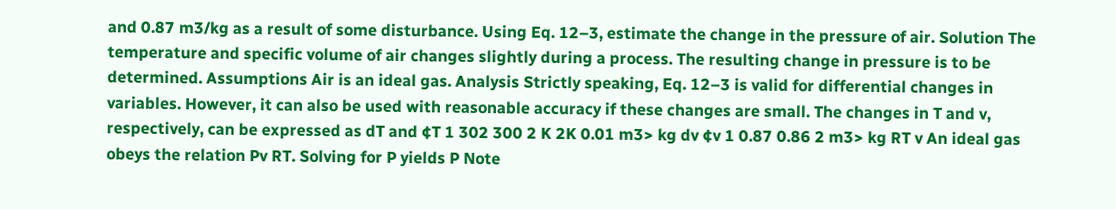and 0.87 m3/kg as a result of some disturbance. Using Eq. 12–3, estimate the change in the pressure of air. Solution The temperature and specific volume of air changes slightly during a process. The resulting change in pressure is to be determined. Assumptions Air is an ideal gas. Analysis Strictly speaking, Eq. 12–3 is valid for differential changes in variables. However, it can also be used with reasonable accuracy if these changes are small. The changes in T and v, respectively, can be expressed as dT and ¢T 1 302 300 2 K 2K 0.01 m3> kg dv ¢v 1 0.87 0.86 2 m3> kg RT v An ideal gas obeys the relation Pv RT. Solving for P yields P Note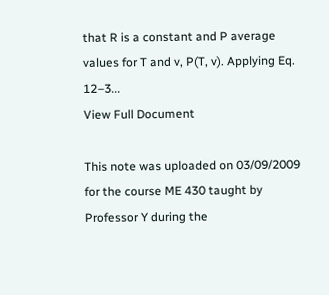that R is a constant and P average values for T and v, P(T, v). Applying Eq. 12–3...
View Full Document

This note was uploaded on 03/09/2009 for the course ME 430 taught by Professor Y during the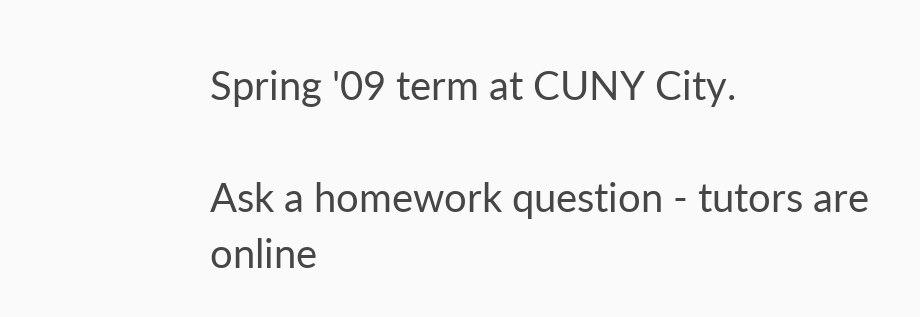Spring '09 term at CUNY City.

Ask a homework question - tutors are online